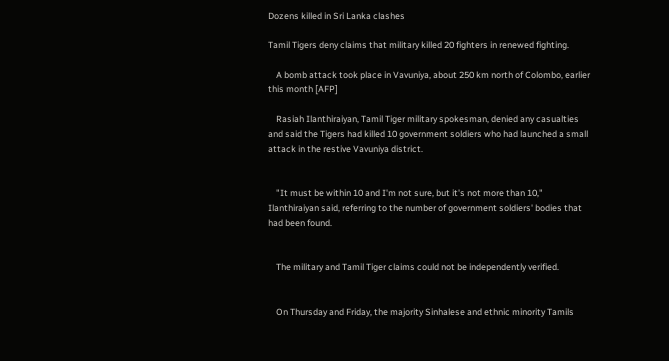Dozens killed in Sri Lanka clashes

Tamil Tigers deny claims that military killed 20 fighters in renewed fighting.

    A bomb attack took place in Vavuniya, about 250 km north of Colombo, earlier this month [AFP]

    Rasiah Ilanthiraiyan, Tamil Tiger military spokesman, denied any casualties and said the Tigers had killed 10 government soldiers who had launched a small attack in the restive Vavuniya district.


    "It must be within 10 and I'm not sure, but it's not more than 10," Ilanthiraiyan said, referring to the number of government soldiers' bodies that had been found.


    The military and Tamil Tiger claims could not be independently verified.


    On Thursday and Friday, the majority Sinhalese and ethnic minority Tamils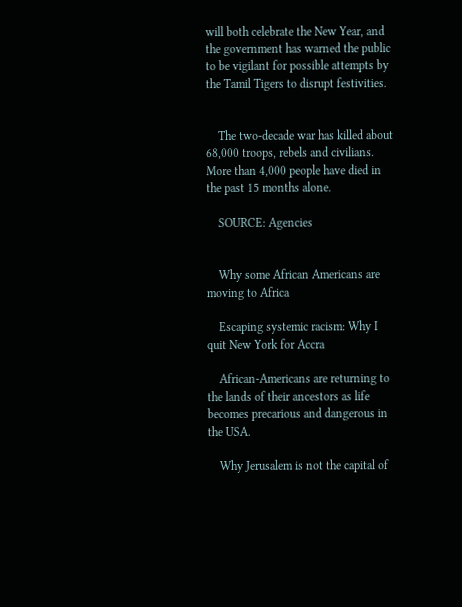will both celebrate the New Year, and the government has warned the public to be vigilant for possible attempts by the Tamil Tigers to disrupt festivities.


    The two-decade war has killed about 68,000 troops, rebels and civilians. More than 4,000 people have died in the past 15 months alone.

    SOURCE: Agencies


    Why some African Americans are moving to Africa

    Escaping systemic racism: Why I quit New York for Accra

    African-Americans are returning to the lands of their ancestors as life becomes precarious and dangerous in the USA.

    Why Jerusalem is not the capital of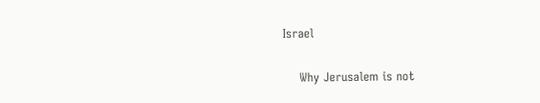Israel

    Why Jerusalem is not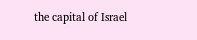the capital of Israel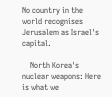No country in the world recognises Jerusalem as Israel's capital.

    North Korea's nuclear weapons: Here is what we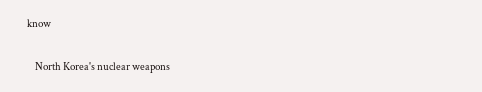know

    North Korea's nuclear weapons